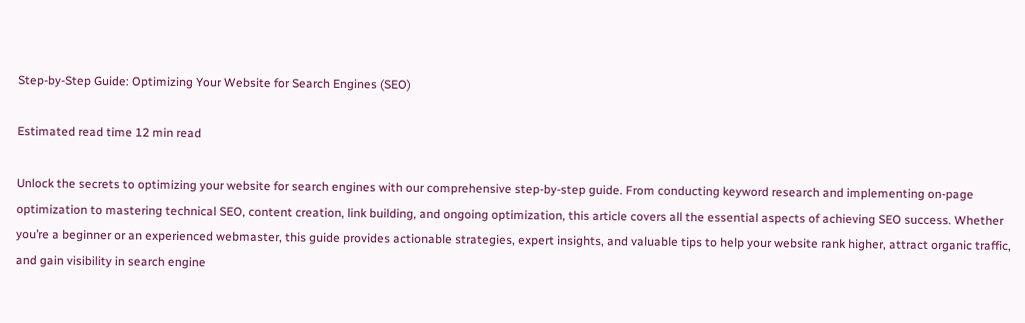Step-by-Step Guide: Optimizing Your Website for Search Engines (SEO)

Estimated read time 12 min read

Unlock the secrets to optimizing your website for search engines with our comprehensive step-by-step guide. From conducting keyword research and implementing on-page optimization to mastering technical SEO, content creation, link building, and ongoing optimization, this article covers all the essential aspects of achieving SEO success. Whether you’re a beginner or an experienced webmaster, this guide provides actionable strategies, expert insights, and valuable tips to help your website rank higher, attract organic traffic, and gain visibility in search engine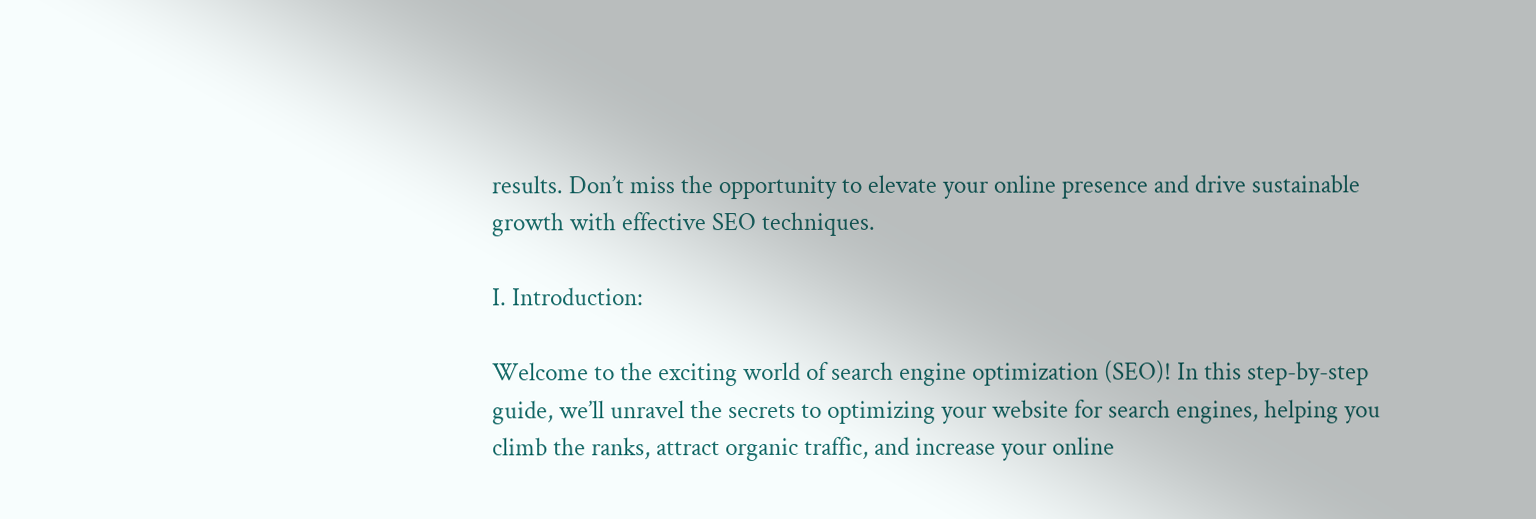results. Don’t miss the opportunity to elevate your online presence and drive sustainable growth with effective SEO techniques.

I. Introduction:

Welcome to the exciting world of search engine optimization (SEO)! In this step-by-step guide, we’ll unravel the secrets to optimizing your website for search engines, helping you climb the ranks, attract organic traffic, and increase your online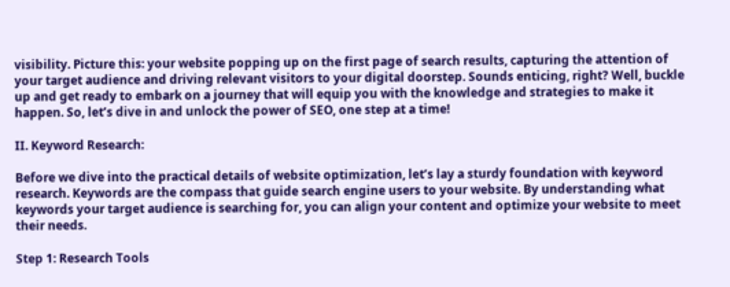visibility. Picture this: your website popping up on the first page of search results, capturing the attention of your target audience and driving relevant visitors to your digital doorstep. Sounds enticing, right? Well, buckle up and get ready to embark on a journey that will equip you with the knowledge and strategies to make it happen. So, let’s dive in and unlock the power of SEO, one step at a time!

II. Keyword Research:

Before we dive into the practical details of website optimization, let’s lay a sturdy foundation with keyword research. Keywords are the compass that guide search engine users to your website. By understanding what keywords your target audience is searching for, you can align your content and optimize your website to meet their needs.

Step 1: Research Tools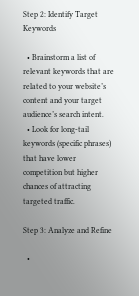Step 2: Identify Target Keywords

  • Brainstorm a list of relevant keywords that are related to your website’s content and your target audience’s search intent.
  • Look for long-tail keywords (specific phrases) that have lower competition but higher chances of attracting targeted traffic.

Step 3: Analyze and Refine

  •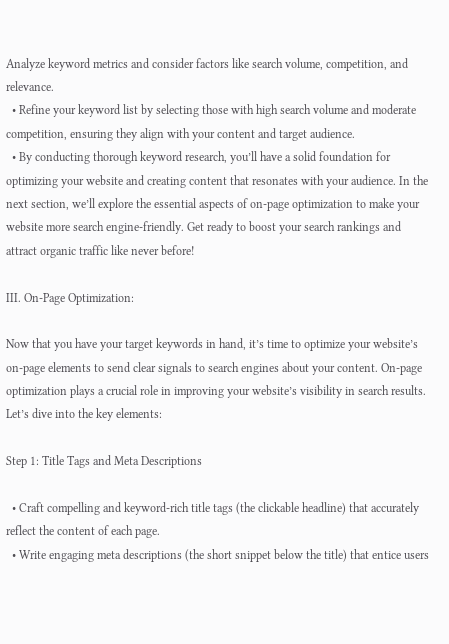Analyze keyword metrics and consider factors like search volume, competition, and relevance.
  • Refine your keyword list by selecting those with high search volume and moderate competition, ensuring they align with your content and target audience.
  • By conducting thorough keyword research, you’ll have a solid foundation for optimizing your website and creating content that resonates with your audience. In the next section, we’ll explore the essential aspects of on-page optimization to make your website more search engine-friendly. Get ready to boost your search rankings and attract organic traffic like never before!

III. On-Page Optimization:

Now that you have your target keywords in hand, it’s time to optimize your website’s on-page elements to send clear signals to search engines about your content. On-page optimization plays a crucial role in improving your website’s visibility in search results. Let’s dive into the key elements:

Step 1: Title Tags and Meta Descriptions

  • Craft compelling and keyword-rich title tags (the clickable headline) that accurately reflect the content of each page.
  • Write engaging meta descriptions (the short snippet below the title) that entice users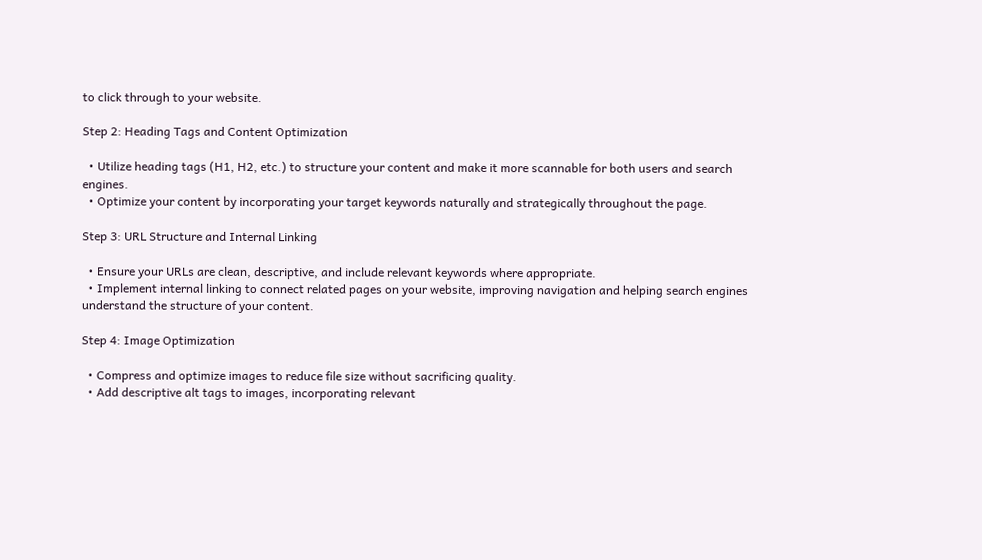to click through to your website.

Step 2: Heading Tags and Content Optimization

  • Utilize heading tags (H1, H2, etc.) to structure your content and make it more scannable for both users and search engines.
  • Optimize your content by incorporating your target keywords naturally and strategically throughout the page.

Step 3: URL Structure and Internal Linking

  • Ensure your URLs are clean, descriptive, and include relevant keywords where appropriate.
  • Implement internal linking to connect related pages on your website, improving navigation and helping search engines understand the structure of your content.

Step 4: Image Optimization

  • Compress and optimize images to reduce file size without sacrificing quality.
  • Add descriptive alt tags to images, incorporating relevant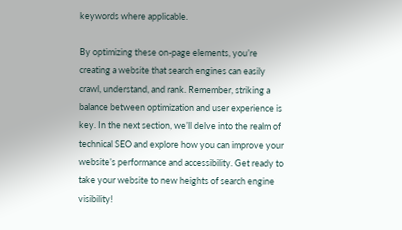keywords where applicable.

By optimizing these on-page elements, you’re creating a website that search engines can easily crawl, understand, and rank. Remember, striking a balance between optimization and user experience is key. In the next section, we’ll delve into the realm of technical SEO and explore how you can improve your website’s performance and accessibility. Get ready to take your website to new heights of search engine visibility!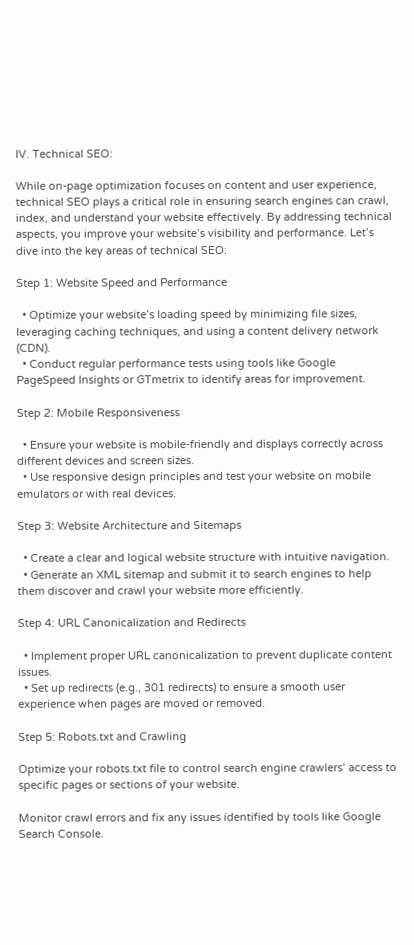IV. Technical SEO:

While on-page optimization focuses on content and user experience, technical SEO plays a critical role in ensuring search engines can crawl, index, and understand your website effectively. By addressing technical aspects, you improve your website’s visibility and performance. Let’s dive into the key areas of technical SEO:

Step 1: Website Speed and Performance

  • Optimize your website’s loading speed by minimizing file sizes, leveraging caching techniques, and using a content delivery network (CDN).
  • Conduct regular performance tests using tools like Google PageSpeed Insights or GTmetrix to identify areas for improvement.

Step 2: Mobile Responsiveness

  • Ensure your website is mobile-friendly and displays correctly across different devices and screen sizes.
  • Use responsive design principles and test your website on mobile emulators or with real devices.

Step 3: Website Architecture and Sitemaps

  • Create a clear and logical website structure with intuitive navigation.
  • Generate an XML sitemap and submit it to search engines to help them discover and crawl your website more efficiently.

Step 4: URL Canonicalization and Redirects

  • Implement proper URL canonicalization to prevent duplicate content issues.
  • Set up redirects (e.g., 301 redirects) to ensure a smooth user experience when pages are moved or removed.

Step 5: Robots.txt and Crawling

Optimize your robots.txt file to control search engine crawlers’ access to specific pages or sections of your website.

Monitor crawl errors and fix any issues identified by tools like Google Search Console.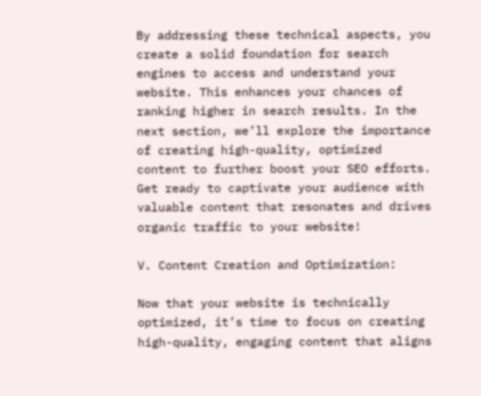By addressing these technical aspects, you create a solid foundation for search engines to access and understand your website. This enhances your chances of ranking higher in search results. In the next section, we’ll explore the importance of creating high-quality, optimized content to further boost your SEO efforts. Get ready to captivate your audience with valuable content that resonates and drives organic traffic to your website!

V. Content Creation and Optimization:

Now that your website is technically optimized, it’s time to focus on creating high-quality, engaging content that aligns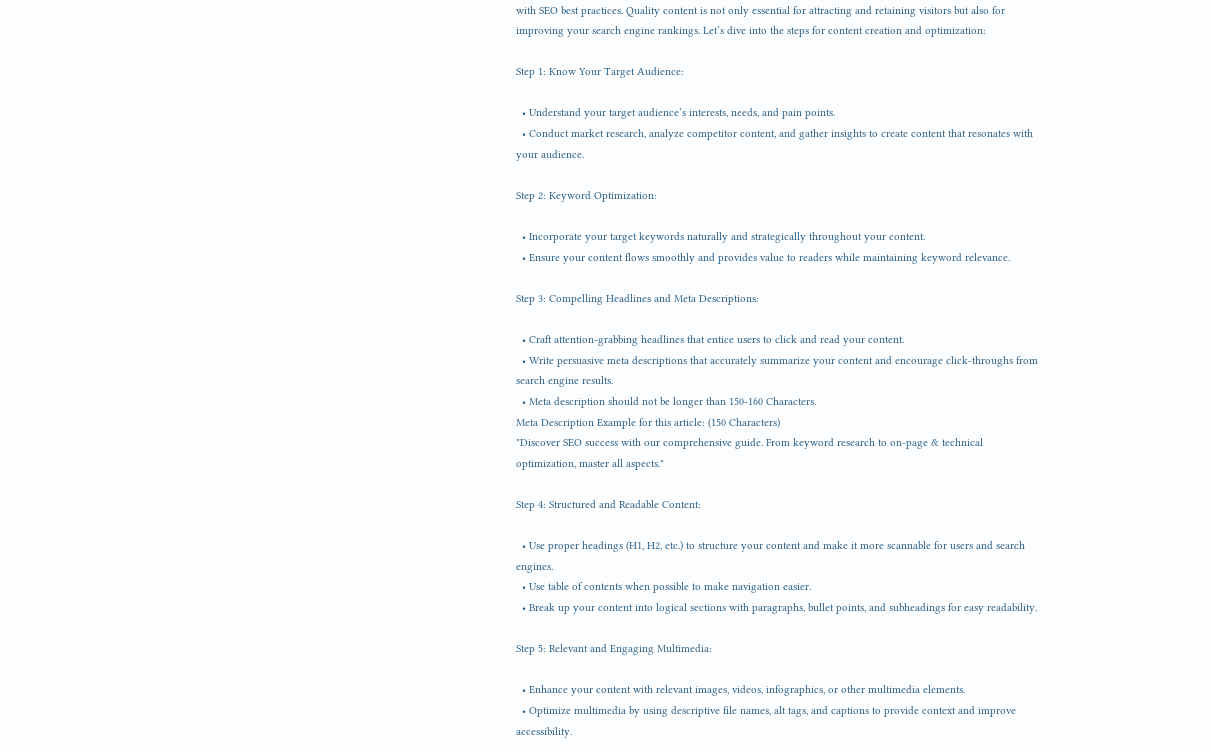with SEO best practices. Quality content is not only essential for attracting and retaining visitors but also for improving your search engine rankings. Let’s dive into the steps for content creation and optimization:

Step 1: Know Your Target Audience:

  • Understand your target audience’s interests, needs, and pain points.
  • Conduct market research, analyze competitor content, and gather insights to create content that resonates with your audience.

Step 2: Keyword Optimization:

  • Incorporate your target keywords naturally and strategically throughout your content.
  • Ensure your content flows smoothly and provides value to readers while maintaining keyword relevance.

Step 3: Compelling Headlines and Meta Descriptions:

  • Craft attention-grabbing headlines that entice users to click and read your content.
  • Write persuasive meta descriptions that accurately summarize your content and encourage click-throughs from search engine results.
  • Meta description should not be longer than 150-160 Characters.
Meta Description Example for this article: (150 Characters)
"Discover SEO success with our comprehensive guide. From keyword research to on-page & technical optimization, master all aspects."

Step 4: Structured and Readable Content:

  • Use proper headings (H1, H2, etc.) to structure your content and make it more scannable for users and search engines.
  • Use table of contents when possible to make navigation easier.
  • Break up your content into logical sections with paragraphs, bullet points, and subheadings for easy readability.

Step 5: Relevant and Engaging Multimedia:

  • Enhance your content with relevant images, videos, infographics, or other multimedia elements.
  • Optimize multimedia by using descriptive file names, alt tags, and captions to provide context and improve accessibility.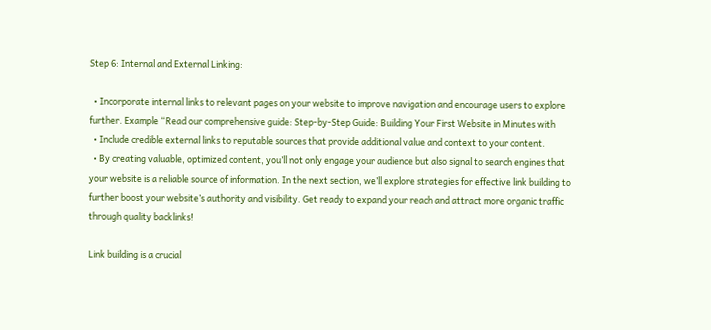Step 6: Internal and External Linking:

  • Incorporate internal links to relevant pages on your website to improve navigation and encourage users to explore further. Example “Read our comprehensive guide: Step-by-Step Guide: Building Your First Website in Minutes with
  • Include credible external links to reputable sources that provide additional value and context to your content.
  • By creating valuable, optimized content, you’ll not only engage your audience but also signal to search engines that your website is a reliable source of information. In the next section, we’ll explore strategies for effective link building to further boost your website’s authority and visibility. Get ready to expand your reach and attract more organic traffic through quality backlinks!

Link building is a crucial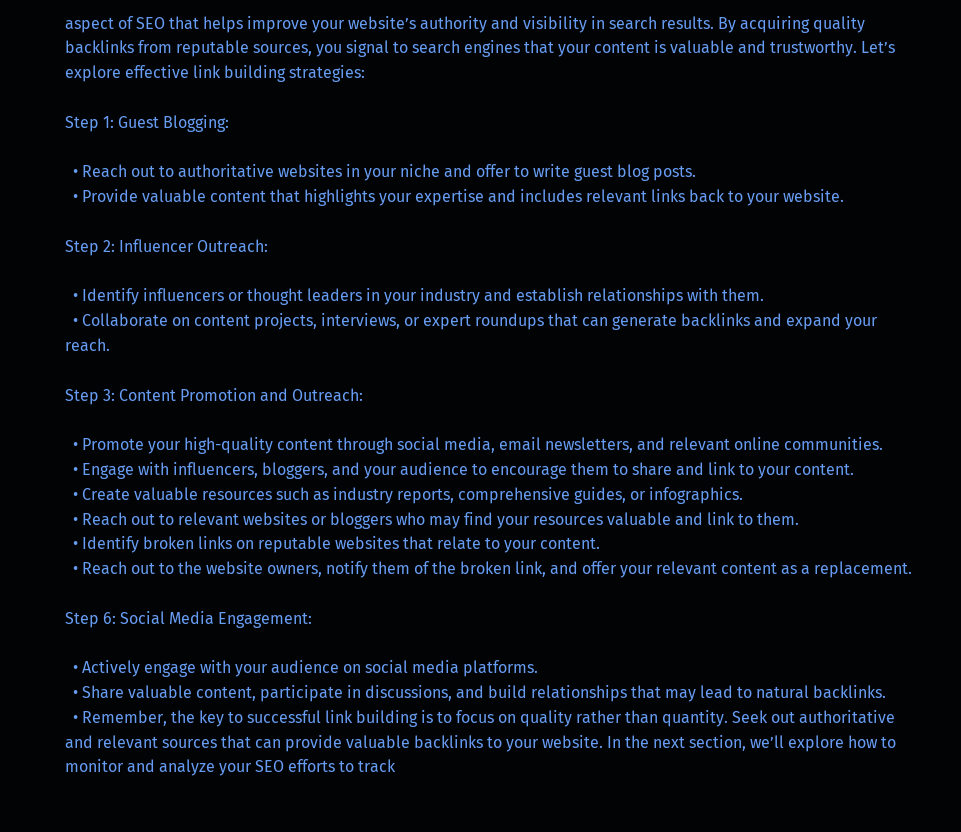aspect of SEO that helps improve your website’s authority and visibility in search results. By acquiring quality backlinks from reputable sources, you signal to search engines that your content is valuable and trustworthy. Let’s explore effective link building strategies:

Step 1: Guest Blogging:

  • Reach out to authoritative websites in your niche and offer to write guest blog posts.
  • Provide valuable content that highlights your expertise and includes relevant links back to your website.

Step 2: Influencer Outreach:

  • Identify influencers or thought leaders in your industry and establish relationships with them.
  • Collaborate on content projects, interviews, or expert roundups that can generate backlinks and expand your reach.

Step 3: Content Promotion and Outreach:

  • Promote your high-quality content through social media, email newsletters, and relevant online communities.
  • Engage with influencers, bloggers, and your audience to encourage them to share and link to your content.
  • Create valuable resources such as industry reports, comprehensive guides, or infographics.
  • Reach out to relevant websites or bloggers who may find your resources valuable and link to them.
  • Identify broken links on reputable websites that relate to your content.
  • Reach out to the website owners, notify them of the broken link, and offer your relevant content as a replacement.

Step 6: Social Media Engagement:

  • Actively engage with your audience on social media platforms.
  • Share valuable content, participate in discussions, and build relationships that may lead to natural backlinks.
  • Remember, the key to successful link building is to focus on quality rather than quantity. Seek out authoritative and relevant sources that can provide valuable backlinks to your website. In the next section, we’ll explore how to monitor and analyze your SEO efforts to track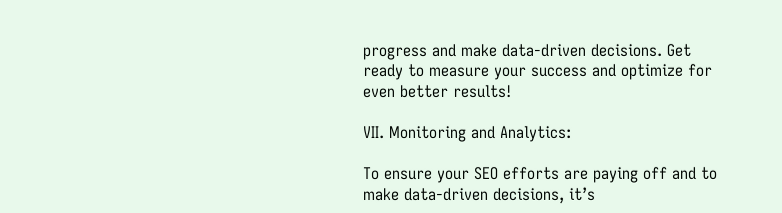progress and make data-driven decisions. Get ready to measure your success and optimize for even better results!

VII. Monitoring and Analytics:

To ensure your SEO efforts are paying off and to make data-driven decisions, it’s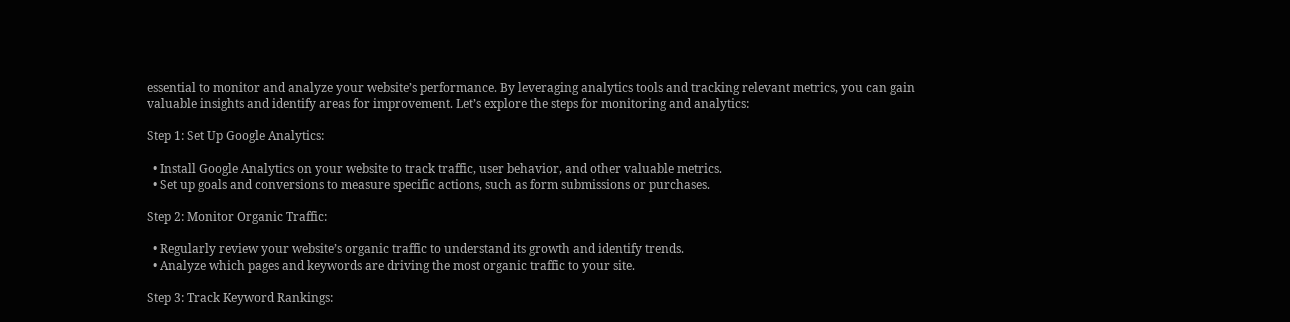essential to monitor and analyze your website’s performance. By leveraging analytics tools and tracking relevant metrics, you can gain valuable insights and identify areas for improvement. Let’s explore the steps for monitoring and analytics:

Step 1: Set Up Google Analytics:

  • Install Google Analytics on your website to track traffic, user behavior, and other valuable metrics.
  • Set up goals and conversions to measure specific actions, such as form submissions or purchases.

Step 2: Monitor Organic Traffic:

  • Regularly review your website’s organic traffic to understand its growth and identify trends.
  • Analyze which pages and keywords are driving the most organic traffic to your site.

Step 3: Track Keyword Rankings: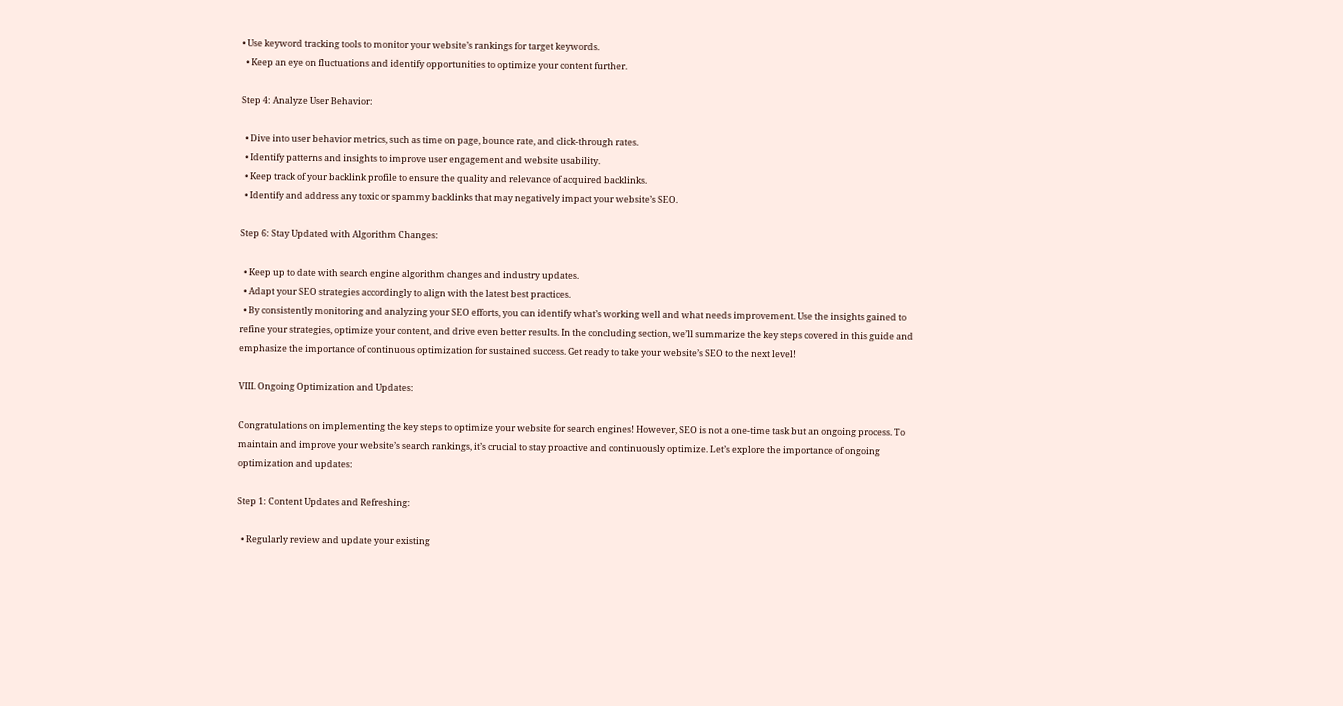• Use keyword tracking tools to monitor your website’s rankings for target keywords.
  • Keep an eye on fluctuations and identify opportunities to optimize your content further.

Step 4: Analyze User Behavior:

  • Dive into user behavior metrics, such as time on page, bounce rate, and click-through rates.
  • Identify patterns and insights to improve user engagement and website usability.
  • Keep track of your backlink profile to ensure the quality and relevance of acquired backlinks.
  • Identify and address any toxic or spammy backlinks that may negatively impact your website’s SEO.

Step 6: Stay Updated with Algorithm Changes:

  • Keep up to date with search engine algorithm changes and industry updates.
  • Adapt your SEO strategies accordingly to align with the latest best practices.
  • By consistently monitoring and analyzing your SEO efforts, you can identify what’s working well and what needs improvement. Use the insights gained to refine your strategies, optimize your content, and drive even better results. In the concluding section, we’ll summarize the key steps covered in this guide and emphasize the importance of continuous optimization for sustained success. Get ready to take your website’s SEO to the next level!

VIII. Ongoing Optimization and Updates:

Congratulations on implementing the key steps to optimize your website for search engines! However, SEO is not a one-time task but an ongoing process. To maintain and improve your website’s search rankings, it’s crucial to stay proactive and continuously optimize. Let’s explore the importance of ongoing optimization and updates:

Step 1: Content Updates and Refreshing:

  • Regularly review and update your existing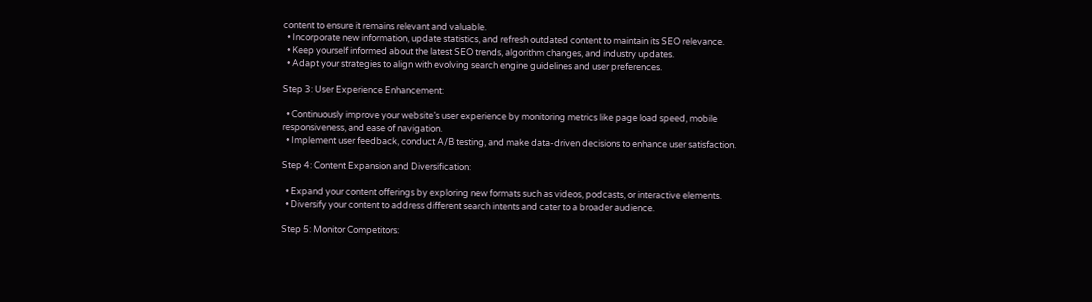content to ensure it remains relevant and valuable.
  • Incorporate new information, update statistics, and refresh outdated content to maintain its SEO relevance.
  • Keep yourself informed about the latest SEO trends, algorithm changes, and industry updates.
  • Adapt your strategies to align with evolving search engine guidelines and user preferences.

Step 3: User Experience Enhancement:

  • Continuously improve your website’s user experience by monitoring metrics like page load speed, mobile responsiveness, and ease of navigation.
  • Implement user feedback, conduct A/B testing, and make data-driven decisions to enhance user satisfaction.

Step 4: Content Expansion and Diversification:

  • Expand your content offerings by exploring new formats such as videos, podcasts, or interactive elements.
  • Diversify your content to address different search intents and cater to a broader audience.

Step 5: Monitor Competitors: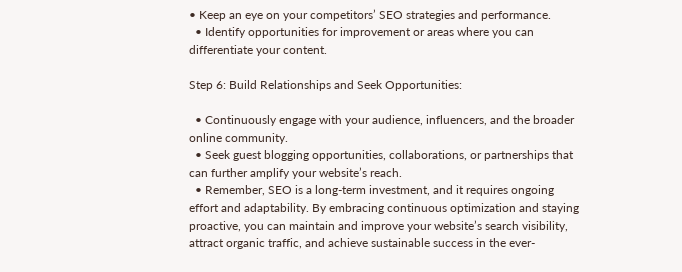• Keep an eye on your competitors’ SEO strategies and performance.
  • Identify opportunities for improvement or areas where you can differentiate your content.

Step 6: Build Relationships and Seek Opportunities:

  • Continuously engage with your audience, influencers, and the broader online community.
  • Seek guest blogging opportunities, collaborations, or partnerships that can further amplify your website’s reach.
  • Remember, SEO is a long-term investment, and it requires ongoing effort and adaptability. By embracing continuous optimization and staying proactive, you can maintain and improve your website’s search visibility, attract organic traffic, and achieve sustainable success in the ever-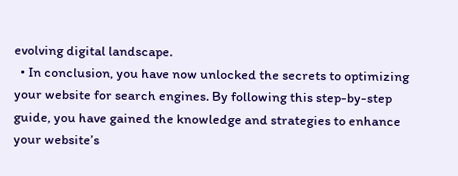evolving digital landscape.
  • In conclusion, you have now unlocked the secrets to optimizing your website for search engines. By following this step-by-step guide, you have gained the knowledge and strategies to enhance your website’s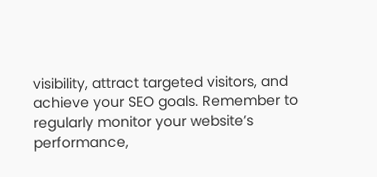visibility, attract targeted visitors, and achieve your SEO goals. Remember to regularly monitor your website’s performance,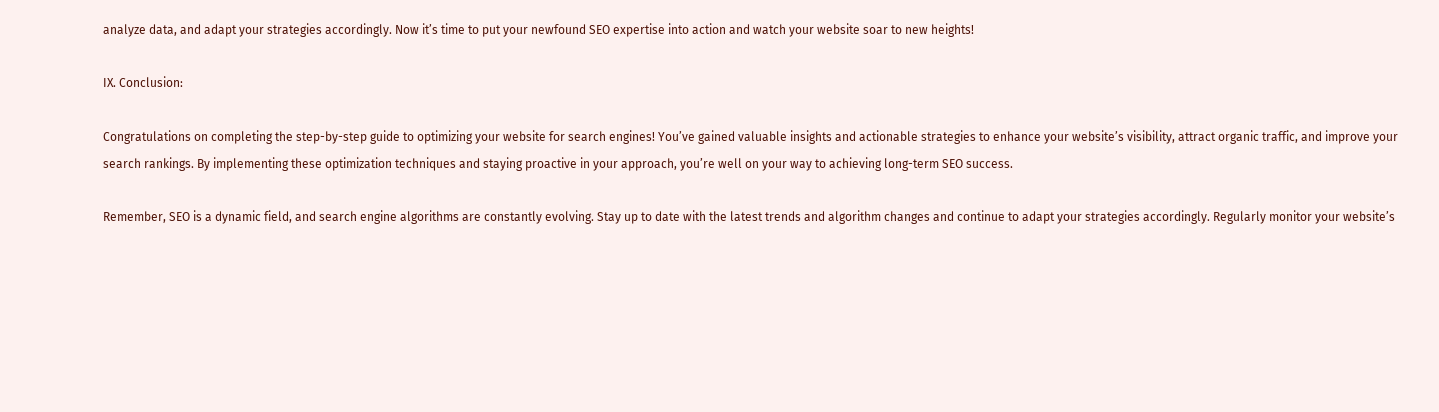analyze data, and adapt your strategies accordingly. Now it’s time to put your newfound SEO expertise into action and watch your website soar to new heights!

IX. Conclusion:

Congratulations on completing the step-by-step guide to optimizing your website for search engines! You’ve gained valuable insights and actionable strategies to enhance your website’s visibility, attract organic traffic, and improve your search rankings. By implementing these optimization techniques and staying proactive in your approach, you’re well on your way to achieving long-term SEO success.

Remember, SEO is a dynamic field, and search engine algorithms are constantly evolving. Stay up to date with the latest trends and algorithm changes and continue to adapt your strategies accordingly. Regularly monitor your website’s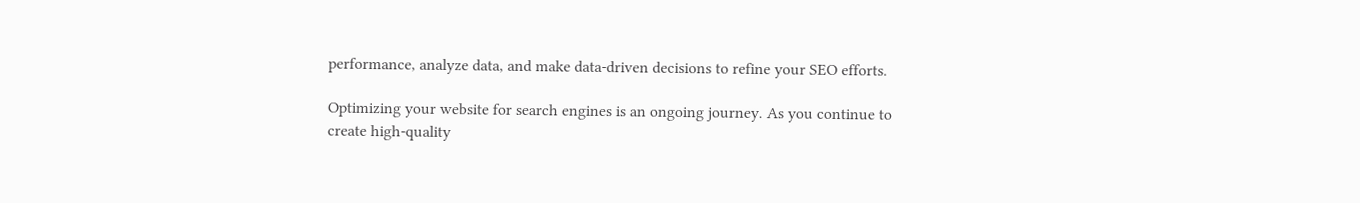performance, analyze data, and make data-driven decisions to refine your SEO efforts.

Optimizing your website for search engines is an ongoing journey. As you continue to create high-quality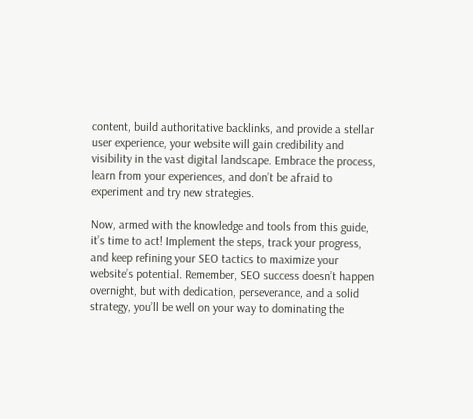content, build authoritative backlinks, and provide a stellar user experience, your website will gain credibility and visibility in the vast digital landscape. Embrace the process, learn from your experiences, and don’t be afraid to experiment and try new strategies.

Now, armed with the knowledge and tools from this guide, it’s time to act! Implement the steps, track your progress, and keep refining your SEO tactics to maximize your website’s potential. Remember, SEO success doesn’t happen overnight, but with dedication, perseverance, and a solid strategy, you’ll be well on your way to dominating the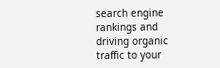search engine rankings and driving organic traffic to your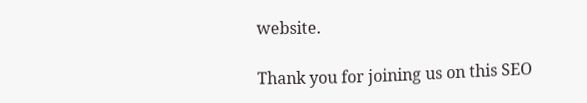website.

Thank you for joining us on this SEO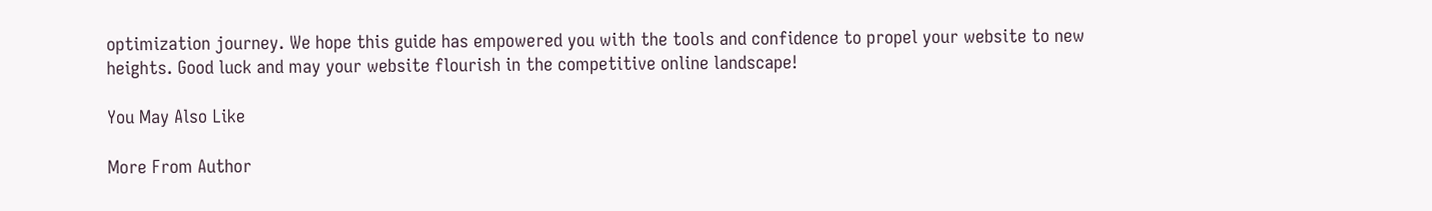optimization journey. We hope this guide has empowered you with the tools and confidence to propel your website to new heights. Good luck and may your website flourish in the competitive online landscape!

You May Also Like

More From Author